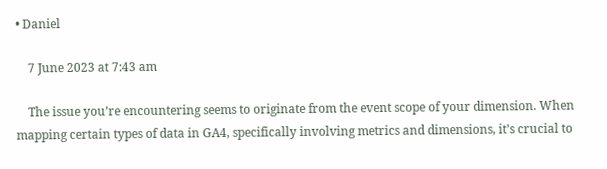• Daniel

    7 June 2023 at 7:43 am

    The issue you’re encountering seems to originate from the event scope of your dimension. When mapping certain types of data in GA4, specifically involving metrics and dimensions, it’s crucial to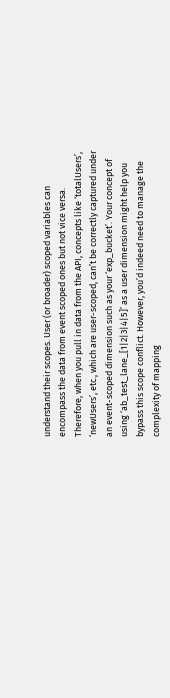understand their scopes. User (or broader) scoped variables can encompass the data from event scoped ones but not vice versa. Therefore, when you pull in data from the API, concepts like ‘totalUsers’, ‘newUsers’, etc., which are user-scoped, can’t be correctly captured under an event-scoped dimension such as your ‘exp_bucket’. Your concept of using ‘ab_test_lane_[1|2|3|4|5]’ as a user dimension might help you bypass this scope conflict. However, you’d indeed need to manage the complexity of mapping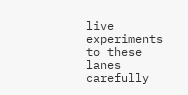live experiments to these lanes carefully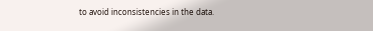to avoid inconsistencies in the data.